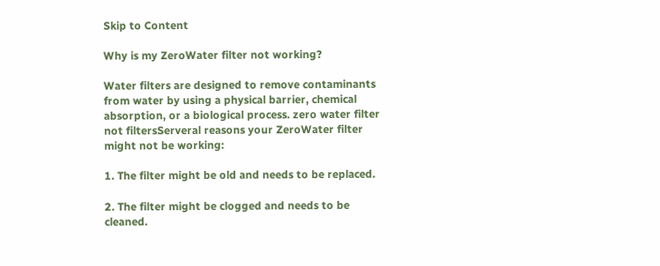Skip to Content

Why is my ZeroWater filter not working?

Water filters are designed to remove contaminants from water by using a physical barrier, chemical absorption, or a biological process. zero water filter not filtersServeral reasons your ZeroWater filter might not be working:

1. The filter might be old and needs to be replaced.

2. The filter might be clogged and needs to be cleaned.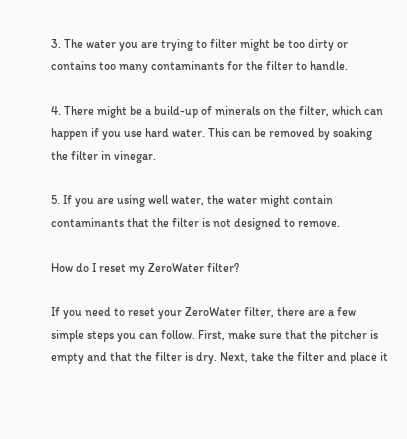3. The water you are trying to filter might be too dirty or contains too many contaminants for the filter to handle.

4. There might be a build-up of minerals on the filter, which can happen if you use hard water. This can be removed by soaking the filter in vinegar.

5. If you are using well water, the water might contain contaminants that the filter is not designed to remove.

How do I reset my ZeroWater filter?

If you need to reset your ZeroWater filter, there are a few simple steps you can follow. First, make sure that the pitcher is empty and that the filter is dry. Next, take the filter and place it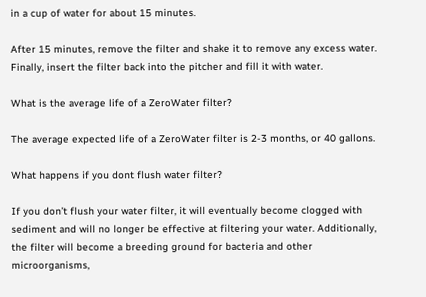in a cup of water for about 15 minutes.

After 15 minutes, remove the filter and shake it to remove any excess water. Finally, insert the filter back into the pitcher and fill it with water.

What is the average life of a ZeroWater filter?

The average expected life of a ZeroWater filter is 2-3 months, or 40 gallons.

What happens if you dont flush water filter?

If you don’t flush your water filter, it will eventually become clogged with sediment and will no longer be effective at filtering your water. Additionally, the filter will become a breeding ground for bacteria and other microorganisms,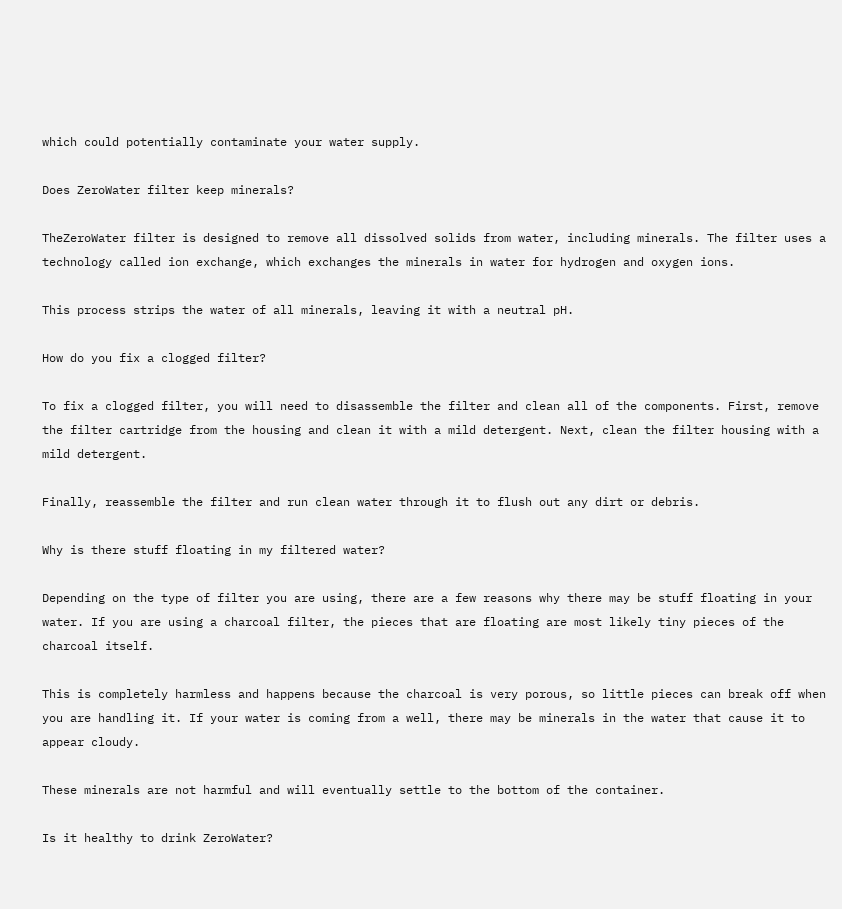which could potentially contaminate your water supply.

Does ZeroWater filter keep minerals?

TheZeroWater filter is designed to remove all dissolved solids from water, including minerals. The filter uses a technology called ion exchange, which exchanges the minerals in water for hydrogen and oxygen ions.

This process strips the water of all minerals, leaving it with a neutral pH.

How do you fix a clogged filter?

To fix a clogged filter, you will need to disassemble the filter and clean all of the components. First, remove the filter cartridge from the housing and clean it with a mild detergent. Next, clean the filter housing with a mild detergent.

Finally, reassemble the filter and run clean water through it to flush out any dirt or debris.

Why is there stuff floating in my filtered water?

Depending on the type of filter you are using, there are a few reasons why there may be stuff floating in your water. If you are using a charcoal filter, the pieces that are floating are most likely tiny pieces of the charcoal itself.

This is completely harmless and happens because the charcoal is very porous, so little pieces can break off when you are handling it. If your water is coming from a well, there may be minerals in the water that cause it to appear cloudy.

These minerals are not harmful and will eventually settle to the bottom of the container.

Is it healthy to drink ZeroWater?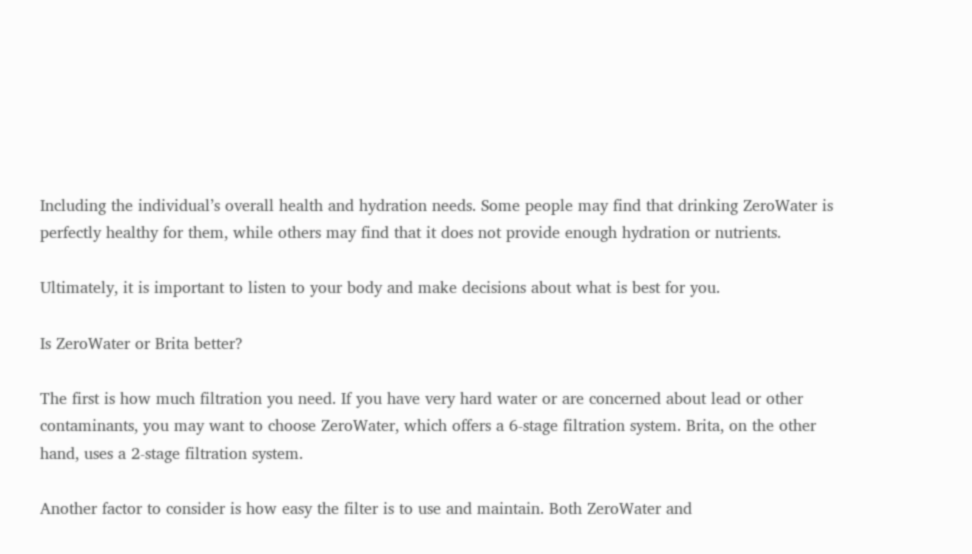Including the individual’s overall health and hydration needs. Some people may find that drinking ZeroWater is perfectly healthy for them, while others may find that it does not provide enough hydration or nutrients.

Ultimately, it is important to listen to your body and make decisions about what is best for you.

Is ZeroWater or Brita better?

The first is how much filtration you need. If you have very hard water or are concerned about lead or other contaminants, you may want to choose ZeroWater, which offers a 6-stage filtration system. Brita, on the other hand, uses a 2-stage filtration system.

Another factor to consider is how easy the filter is to use and maintain. Both ZeroWater and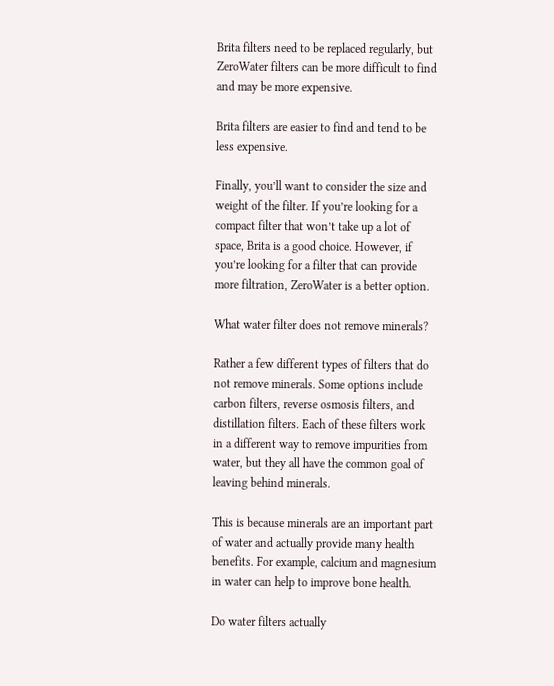Brita filters need to be replaced regularly, but ZeroWater filters can be more difficult to find and may be more expensive.

Brita filters are easier to find and tend to be less expensive.

Finally, you’ll want to consider the size and weight of the filter. If you’re looking for a compact filter that won’t take up a lot of space, Brita is a good choice. However, if you’re looking for a filter that can provide more filtration, ZeroWater is a better option.

What water filter does not remove minerals?

Rather a few different types of filters that do not remove minerals. Some options include carbon filters, reverse osmosis filters, and distillation filters. Each of these filters work in a different way to remove impurities from water, but they all have the common goal of leaving behind minerals.

This is because minerals are an important part of water and actually provide many health benefits. For example, calcium and magnesium in water can help to improve bone health.

Do water filters actually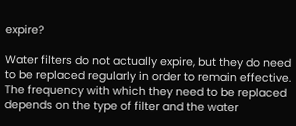expire?

Water filters do not actually expire, but they do need to be replaced regularly in order to remain effective. The frequency with which they need to be replaced depends on the type of filter and the water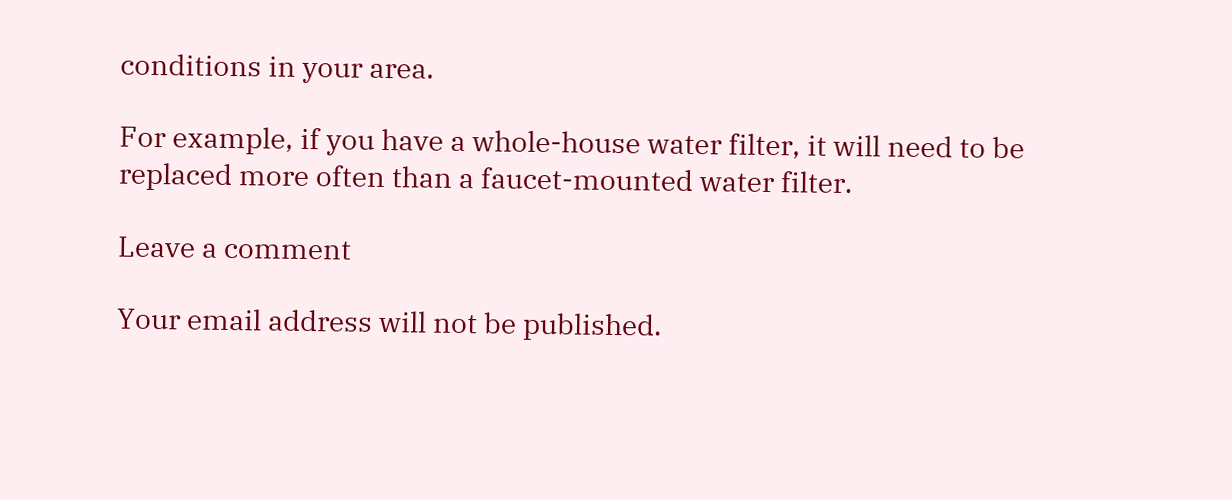conditions in your area.

For example, if you have a whole-house water filter, it will need to be replaced more often than a faucet-mounted water filter.

Leave a comment

Your email address will not be published.